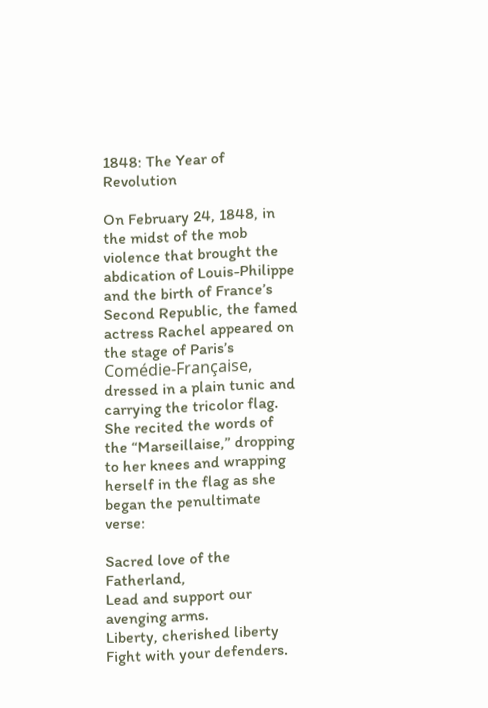1848: The Year of Revolution

On February 24, 1848, in the midst of the mob violence that brought the abdication of Louis-Philippe and the birth of France’s Second Republic, the famed actress Rachel appeared on the stage of Paris’s Comédie-Française, dressed in a plain tunic and carrying the tricolor flag. She recited the words of the “Marseillaise,” dropping to her knees and wrapping herself in the flag as she began the penultimate verse:

Sacred love of the Fatherland,
Lead and support our avenging arms.
Liberty, cherished liberty
Fight with your defenders.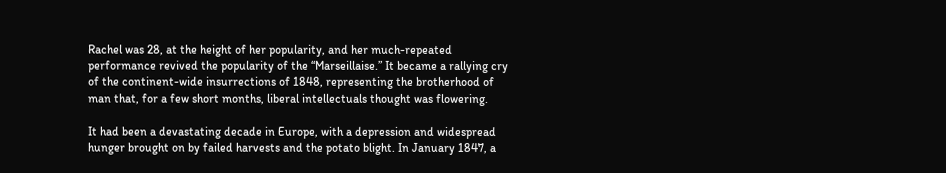Rachel was 28, at the height of her popularity, and her much-repeated performance revived the popularity of the “Marseillaise.” It became a rallying cry of the continent-wide insurrections of 1848, representing the brotherhood of man that, for a few short months, liberal intellectuals thought was flowering.

It had been a devastating decade in Europe, with a depression and widespread hunger brought on by failed harvests and the potato blight. In January 1847, a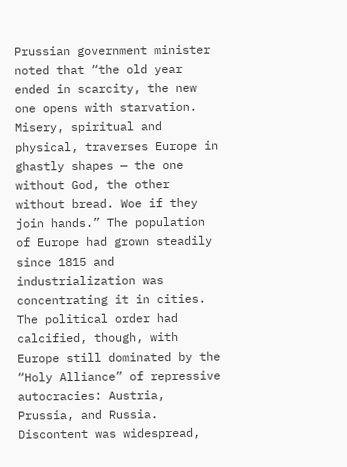Prussian government minister noted that “the old year ended in scarcity, the new one opens with starvation. Misery, spiritual and physical, traverses Europe in ghastly shapes — the one without God, the other without bread. Woe if they join hands.” The population of Europe had grown steadily since 1815 and industrialization was concentrating it in cities. The political order had calcified, though, with Europe still dominated by the “Holy Alliance” of repressive autocracies: Austria, Prussia, and Russia. Discontent was widespread,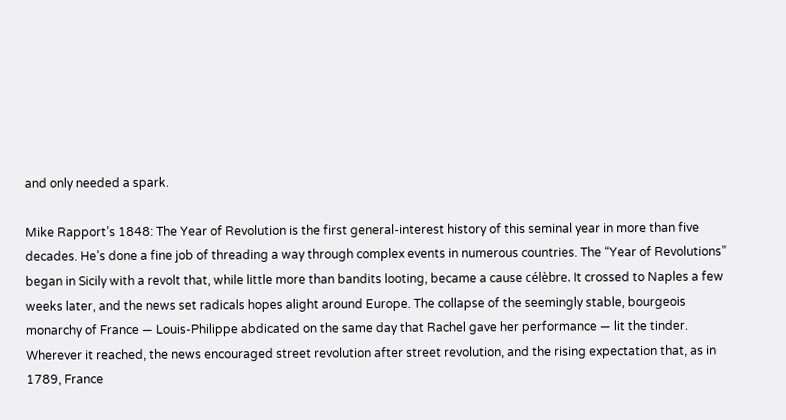and only needed a spark.

Mike Rapport’s 1848: The Year of Revolution is the first general-interest history of this seminal year in more than five decades. He’s done a fine job of threading a way through complex events in numerous countries. The “Year of Revolutions” began in Sicily with a revolt that, while little more than bandits looting, became a cause célèbre. It crossed to Naples a few weeks later, and the news set radicals hopes alight around Europe. The collapse of the seemingly stable, bourgeois monarchy of France — Louis-Philippe abdicated on the same day that Rachel gave her performance — lit the tinder. Wherever it reached, the news encouraged street revolution after street revolution, and the rising expectation that, as in 1789, France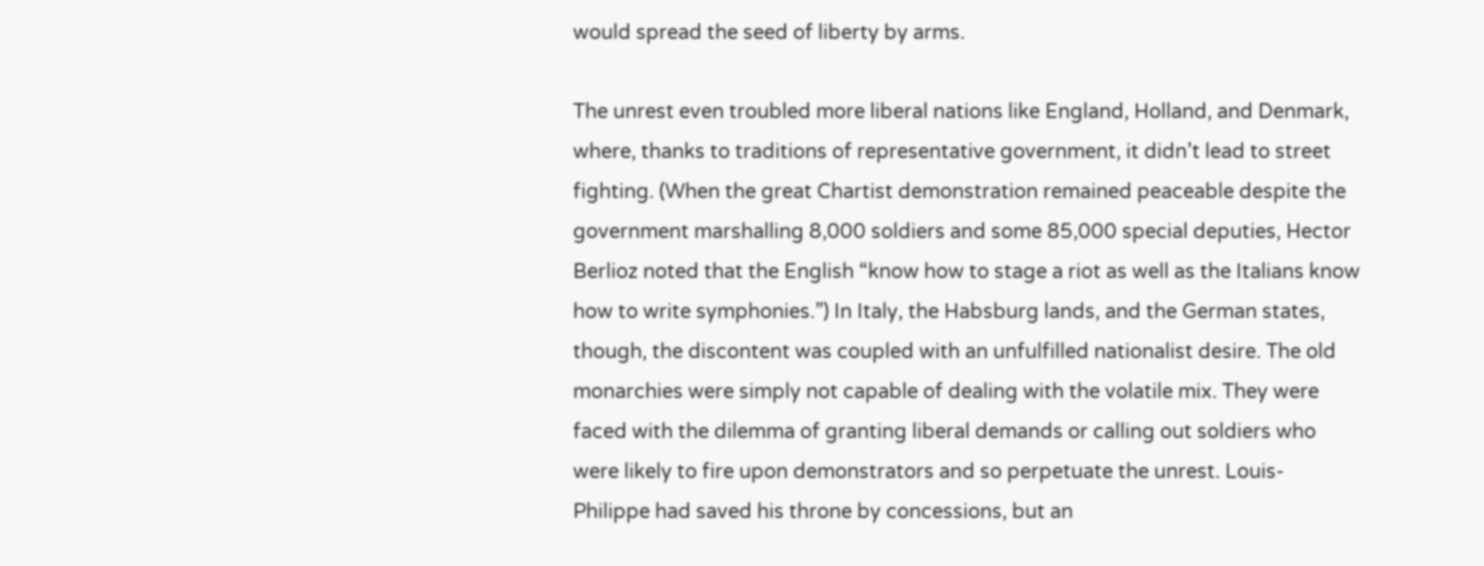would spread the seed of liberty by arms.

The unrest even troubled more liberal nations like England, Holland, and Denmark, where, thanks to traditions of representative government, it didn’t lead to street fighting. (When the great Chartist demonstration remained peaceable despite the government marshalling 8,000 soldiers and some 85,000 special deputies, Hector Berlioz noted that the English “know how to stage a riot as well as the Italians know how to write symphonies.”) In Italy, the Habsburg lands, and the German states, though, the discontent was coupled with an unfulfilled nationalist desire. The old monarchies were simply not capable of dealing with the volatile mix. They were faced with the dilemma of granting liberal demands or calling out soldiers who were likely to fire upon demonstrators and so perpetuate the unrest. Louis-Philippe had saved his throne by concessions, but an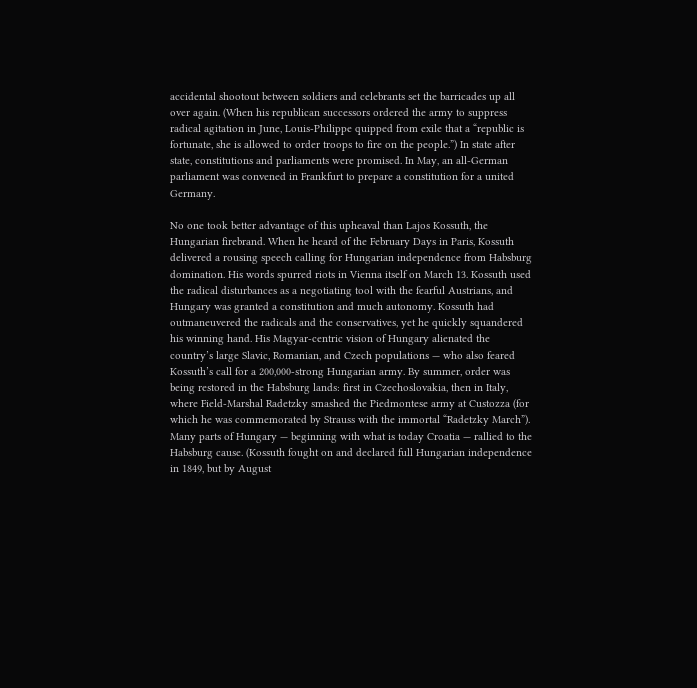accidental shootout between soldiers and celebrants set the barricades up all over again. (When his republican successors ordered the army to suppress radical agitation in June, Louis-Philippe quipped from exile that a “republic is fortunate, she is allowed to order troops to fire on the people.”) In state after state, constitutions and parliaments were promised. In May, an all-German parliament was convened in Frankfurt to prepare a constitution for a united Germany.

No one took better advantage of this upheaval than Lajos Kossuth, the Hungarian firebrand. When he heard of the February Days in Paris, Kossuth delivered a rousing speech calling for Hungarian independence from Habsburg domination. His words spurred riots in Vienna itself on March 13. Kossuth used the radical disturbances as a negotiating tool with the fearful Austrians, and Hungary was granted a constitution and much autonomy. Kossuth had outmaneuvered the radicals and the conservatives, yet he quickly squandered his winning hand. His Magyar-centric vision of Hungary alienated the country’s large Slavic, Romanian, and Czech populations — who also feared Kossuth’s call for a 200,000-strong Hungarian army. By summer, order was being restored in the Habsburg lands: first in Czechoslovakia, then in Italy, where Field-Marshal Radetzky smashed the Piedmontese army at Custozza (for which he was commemorated by Strauss with the immortal “Radetzky March”). Many parts of Hungary — beginning with what is today Croatia — rallied to the Habsburg cause. (Kossuth fought on and declared full Hungarian independence in 1849, but by August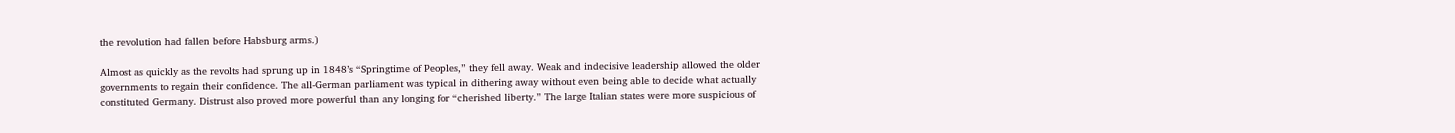the revolution had fallen before Habsburg arms.)

Almost as quickly as the revolts had sprung up in 1848’s “Springtime of Peoples,” they fell away. Weak and indecisive leadership allowed the older governments to regain their confidence. The all-German parliament was typical in dithering away without even being able to decide what actually constituted Germany. Distrust also proved more powerful than any longing for “cherished liberty.” The large Italian states were more suspicious of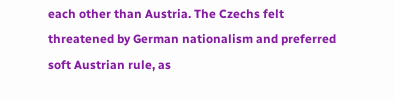each other than Austria. The Czechs felt threatened by German nationalism and preferred soft Austrian rule, as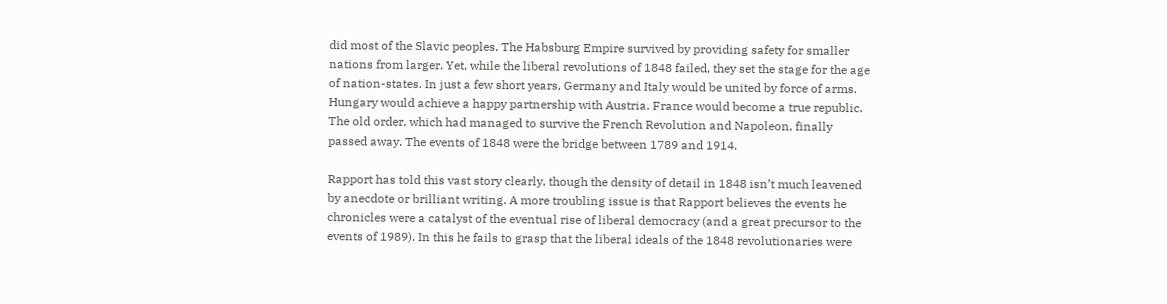did most of the Slavic peoples. The Habsburg Empire survived by providing safety for smaller nations from larger. Yet, while the liberal revolutions of 1848 failed, they set the stage for the age of nation-states. In just a few short years, Germany and Italy would be united by force of arms. Hungary would achieve a happy partnership with Austria. France would become a true republic. The old order, which had managed to survive the French Revolution and Napoleon, finally passed away. The events of 1848 were the bridge between 1789 and 1914.

Rapport has told this vast story clearly, though the density of detail in 1848 isn’t much leavened by anecdote or brilliant writing. A more troubling issue is that Rapport believes the events he chronicles were a catalyst of the eventual rise of liberal democracy (and a great precursor to the events of 1989). In this he fails to grasp that the liberal ideals of the 1848 revolutionaries were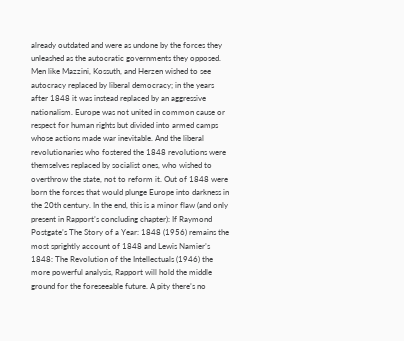already outdated and were as undone by the forces they unleashed as the autocratic governments they opposed. Men like Mazzini, Kossuth, and Herzen wished to see autocracy replaced by liberal democracy; in the years after 1848 it was instead replaced by an aggressive nationalism. Europe was not united in common cause or respect for human rights but divided into armed camps whose actions made war inevitable. And the liberal revolutionaries who fostered the 1848 revolutions were themselves replaced by socialist ones, who wished to overthrow the state, not to reform it. Out of 1848 were born the forces that would plunge Europe into darkness in the 20th century. In the end, this is a minor flaw (and only present in Rapport’s concluding chapter): If Raymond Postgate’s The Story of a Year: 1848 (1956) remains the most sprightly account of 1848 and Lewis Namier’s 1848: The Revolution of the Intellectuals (1946) the more powerful analysis, Rapport will hold the middle ground for the foreseeable future. A pity there’s no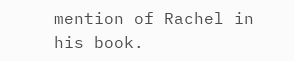mention of Rachel in his book.